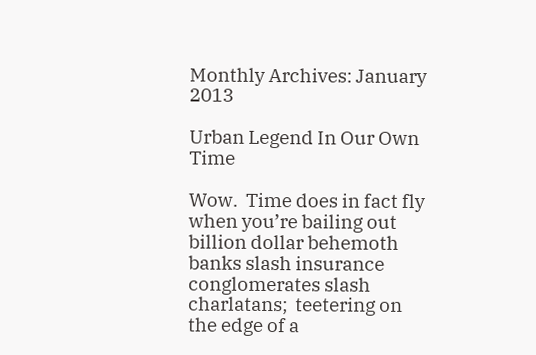Monthly Archives: January 2013

Urban Legend In Our Own Time

Wow.  Time does in fact fly when you’re bailing out billion dollar behemoth banks slash insurance conglomerates slash charlatans;  teetering on the edge of a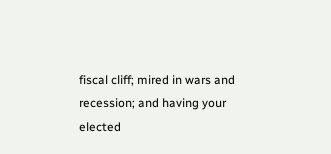fiscal cliff; mired in wars and recession; and having your elected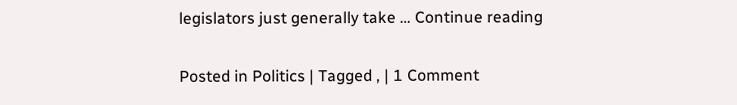legislators just generally take … Continue reading

Posted in Politics | Tagged , | 1 Comment